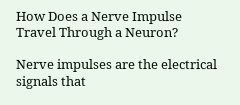How Does a Nerve Impulse Travel Through a Neuron?

Nerve impulses are the electrical signals that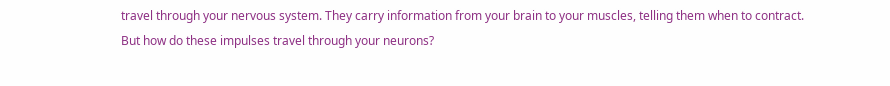travel through your nervous system. They carry information from your brain to your muscles, telling them when to contract. But how do these impulses travel through your neurons?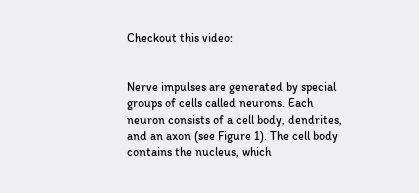Checkout this video:


Nerve impulses are generated by special groups of cells called neurons. Each neuron consists of a cell body, dendrites, and an axon (see Figure 1). The cell body contains the nucleus, which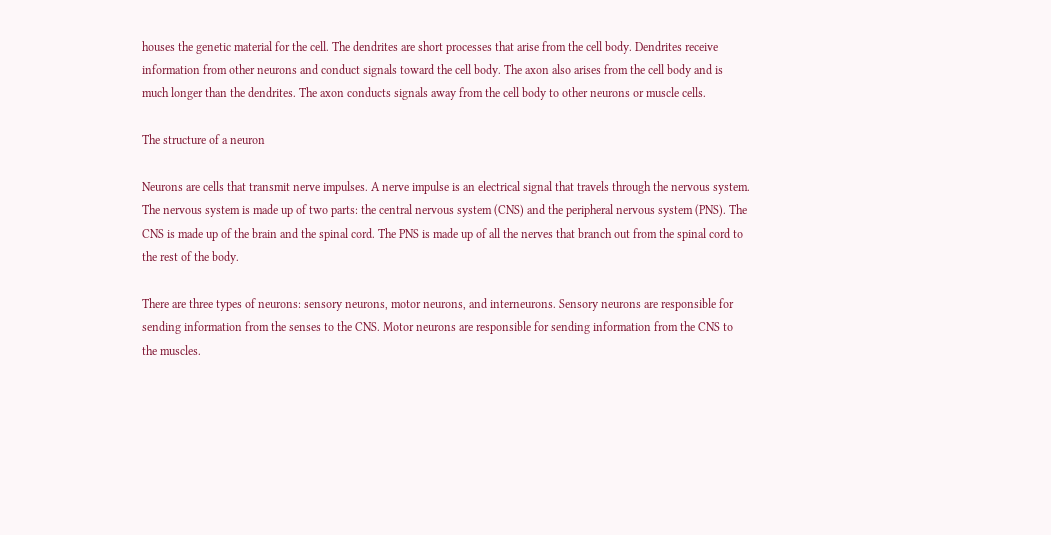houses the genetic material for the cell. The dendrites are short processes that arise from the cell body. Dendrites receive information from other neurons and conduct signals toward the cell body. The axon also arises from the cell body and is much longer than the dendrites. The axon conducts signals away from the cell body to other neurons or muscle cells.

The structure of a neuron

Neurons are cells that transmit nerve impulses. A nerve impulse is an electrical signal that travels through the nervous system. The nervous system is made up of two parts: the central nervous system (CNS) and the peripheral nervous system (PNS). The CNS is made up of the brain and the spinal cord. The PNS is made up of all the nerves that branch out from the spinal cord to the rest of the body.

There are three types of neurons: sensory neurons, motor neurons, and interneurons. Sensory neurons are responsible for sending information from the senses to the CNS. Motor neurons are responsible for sending information from the CNS to the muscles.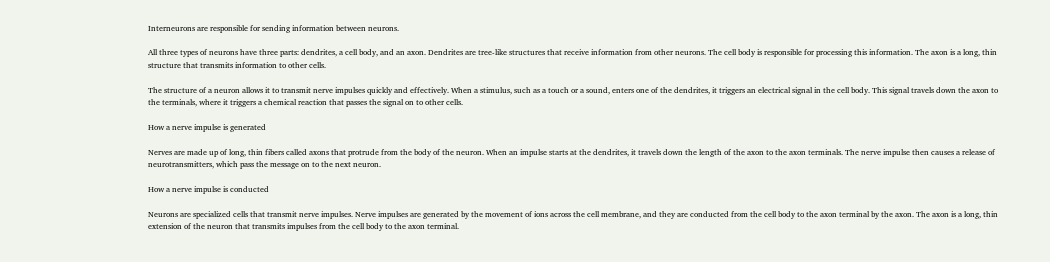Interneurons are responsible for sending information between neurons.

All three types of neurons have three parts: dendrites, a cell body, and an axon. Dendrites are tree-like structures that receive information from other neurons. The cell body is responsible for processing this information. The axon is a long, thin structure that transmits information to other cells.

The structure of a neuron allows it to transmit nerve impulses quickly and effectively. When a stimulus, such as a touch or a sound, enters one of the dendrites, it triggers an electrical signal in the cell body. This signal travels down the axon to the terminals, where it triggers a chemical reaction that passes the signal on to other cells.

How a nerve impulse is generated

Nerves are made up of long, thin fibers called axons that protrude from the body of the neuron. When an impulse starts at the dendrites, it travels down the length of the axon to the axon terminals. The nerve impulse then causes a release of neurotransmitters, which pass the message on to the next neuron.

How a nerve impulse is conducted

Neurons are specialized cells that transmit nerve impulses. Nerve impulses are generated by the movement of ions across the cell membrane, and they are conducted from the cell body to the axon terminal by the axon. The axon is a long, thin extension of the neuron that transmits impulses from the cell body to the axon terminal.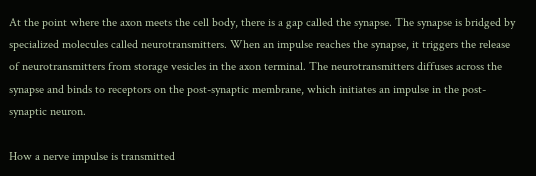At the point where the axon meets the cell body, there is a gap called the synapse. The synapse is bridged by specialized molecules called neurotransmitters. When an impulse reaches the synapse, it triggers the release of neurotransmitters from storage vesicles in the axon terminal. The neurotransmitters diffuses across the synapse and binds to receptors on the post-synaptic membrane, which initiates an impulse in the post-synaptic neuron.

How a nerve impulse is transmitted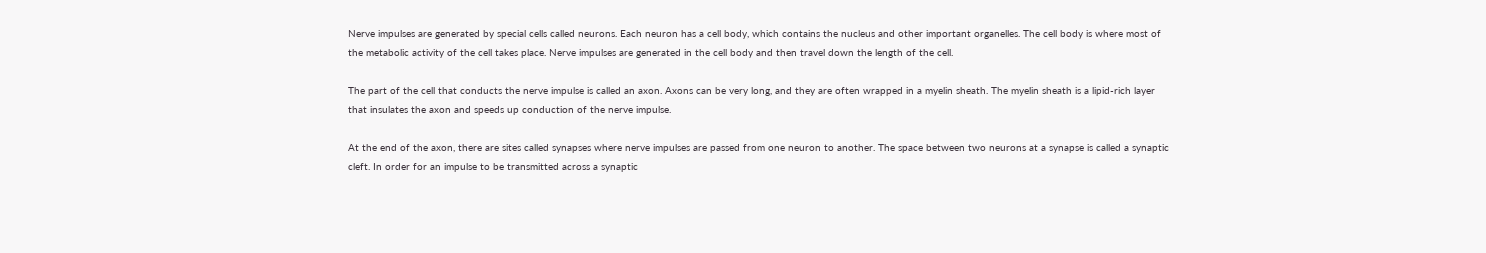Nerve impulses are generated by special cells called neurons. Each neuron has a cell body, which contains the nucleus and other important organelles. The cell body is where most of the metabolic activity of the cell takes place. Nerve impulses are generated in the cell body and then travel down the length of the cell.

The part of the cell that conducts the nerve impulse is called an axon. Axons can be very long, and they are often wrapped in a myelin sheath. The myelin sheath is a lipid-rich layer that insulates the axon and speeds up conduction of the nerve impulse.

At the end of the axon, there are sites called synapses where nerve impulses are passed from one neuron to another. The space between two neurons at a synapse is called a synaptic cleft. In order for an impulse to be transmitted across a synaptic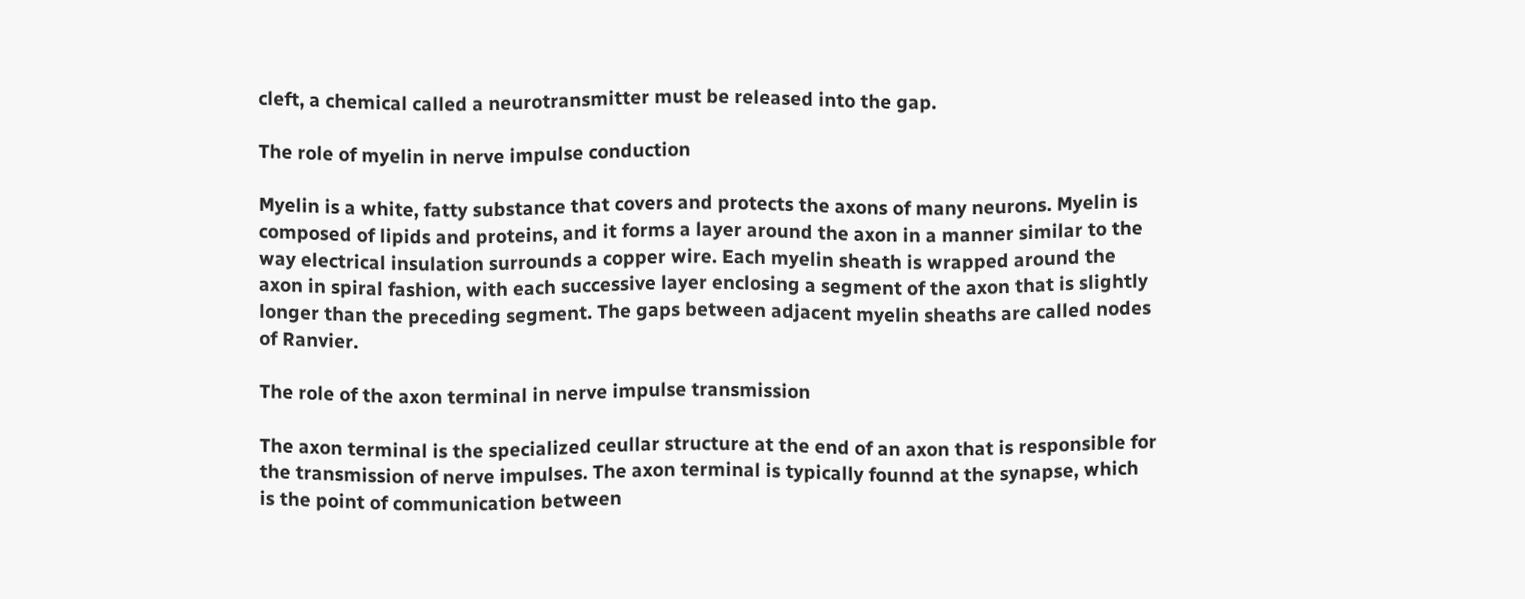cleft, a chemical called a neurotransmitter must be released into the gap.

The role of myelin in nerve impulse conduction

Myelin is a white, fatty substance that covers and protects the axons of many neurons. Myelin is composed of lipids and proteins, and it forms a layer around the axon in a manner similar to the way electrical insulation surrounds a copper wire. Each myelin sheath is wrapped around the axon in spiral fashion, with each successive layer enclosing a segment of the axon that is slightly longer than the preceding segment. The gaps between adjacent myelin sheaths are called nodes of Ranvier.

The role of the axon terminal in nerve impulse transmission

The axon terminal is the specialized ceullar structure at the end of an axon that is responsible for the transmission of nerve impulses. The axon terminal is typically founnd at the synapse, which is the point of communication between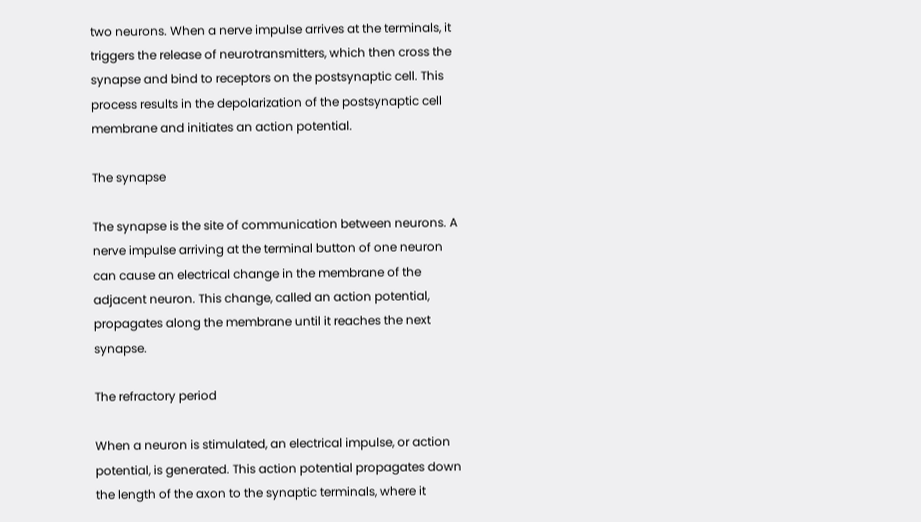two neurons. When a nerve impulse arrives at the terminals, it triggers the release of neurotransmitters, which then cross the synapse and bind to receptors on the postsynaptic cell. This process results in the depolarization of the postsynaptic cell membrane and initiates an action potential.

The synapse

The synapse is the site of communication between neurons. A nerve impulse arriving at the terminal button of one neuron can cause an electrical change in the membrane of the adjacent neuron. This change, called an action potential, propagates along the membrane until it reaches the next synapse.

The refractory period

When a neuron is stimulated, an electrical impulse, or action potential, is generated. This action potential propagates down the length of the axon to the synaptic terminals, where it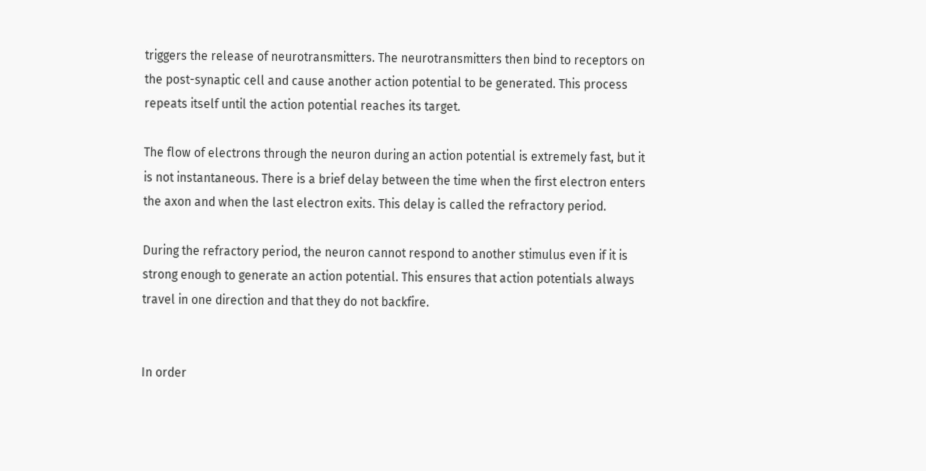triggers the release of neurotransmitters. The neurotransmitters then bind to receptors on the post-synaptic cell and cause another action potential to be generated. This process repeats itself until the action potential reaches its target.

The flow of electrons through the neuron during an action potential is extremely fast, but it is not instantaneous. There is a brief delay between the time when the first electron enters the axon and when the last electron exits. This delay is called the refractory period.

During the refractory period, the neuron cannot respond to another stimulus even if it is strong enough to generate an action potential. This ensures that action potentials always travel in one direction and that they do not backfire.


In order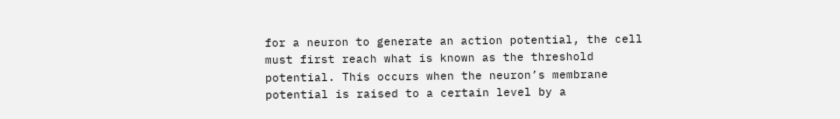for a neuron to generate an action potential, the cell must first reach what is known as the threshold potential. This occurs when the neuron’s membrane potential is raised to a certain level by a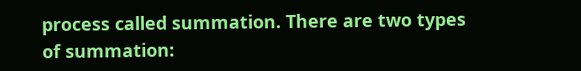process called summation. There are two types of summation: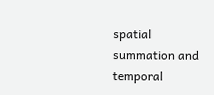spatial summation and temporal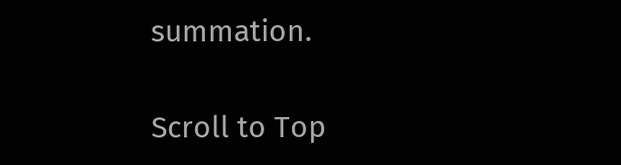summation.

Scroll to Top